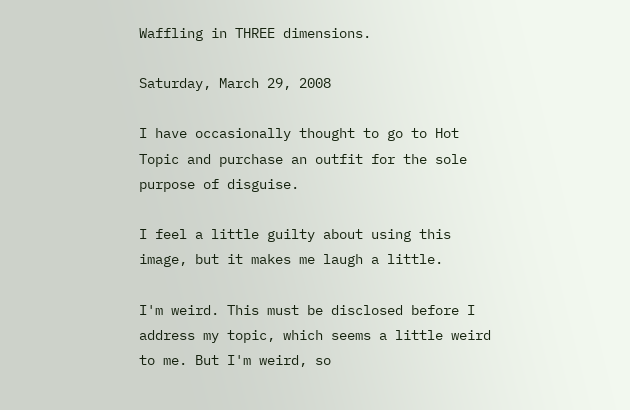Waffling in THREE dimensions.

Saturday, March 29, 2008

I have occasionally thought to go to Hot Topic and purchase an outfit for the sole purpose of disguise.

I feel a little guilty about using this image, but it makes me laugh a little.

I'm weird. This must be disclosed before I address my topic, which seems a little weird to me. But I'm weird, so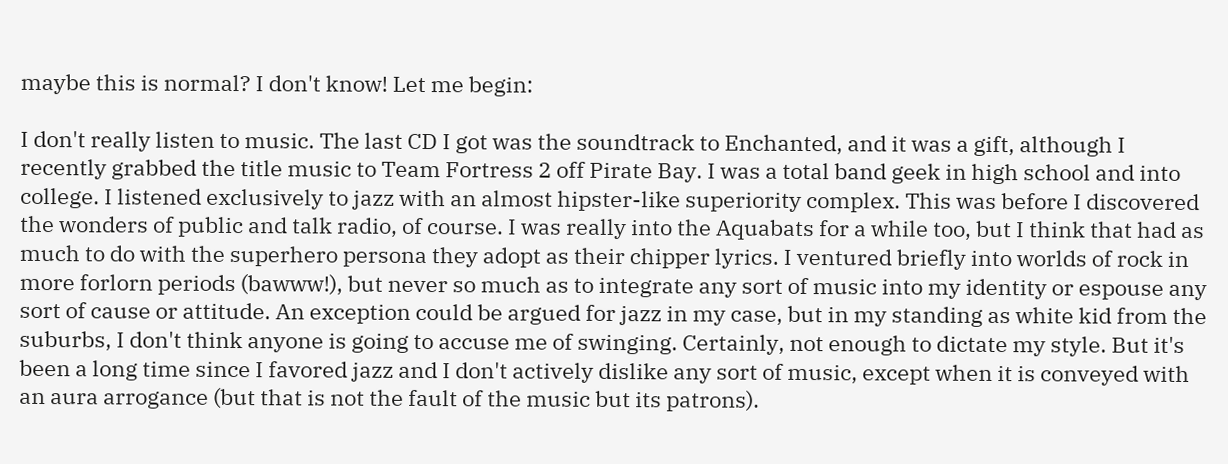maybe this is normal? I don't know! Let me begin:

I don't really listen to music. The last CD I got was the soundtrack to Enchanted, and it was a gift, although I recently grabbed the title music to Team Fortress 2 off Pirate Bay. I was a total band geek in high school and into college. I listened exclusively to jazz with an almost hipster-like superiority complex. This was before I discovered the wonders of public and talk radio, of course. I was really into the Aquabats for a while too, but I think that had as much to do with the superhero persona they adopt as their chipper lyrics. I ventured briefly into worlds of rock in more forlorn periods (bawww!), but never so much as to integrate any sort of music into my identity or espouse any sort of cause or attitude. An exception could be argued for jazz in my case, but in my standing as white kid from the suburbs, I don't think anyone is going to accuse me of swinging. Certainly, not enough to dictate my style. But it's been a long time since I favored jazz and I don't actively dislike any sort of music, except when it is conveyed with an aura arrogance (but that is not the fault of the music but its patrons).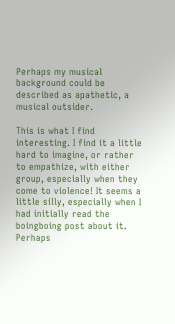Perhaps my musical background could be described as apathetic, a musical outsider.

This is what I find interesting. I find it a little hard to imagine, or rather to empathize, with either group, especially when they come to violence! It seems a little silly, especially when I had initially read the boingboing post about it. Perhaps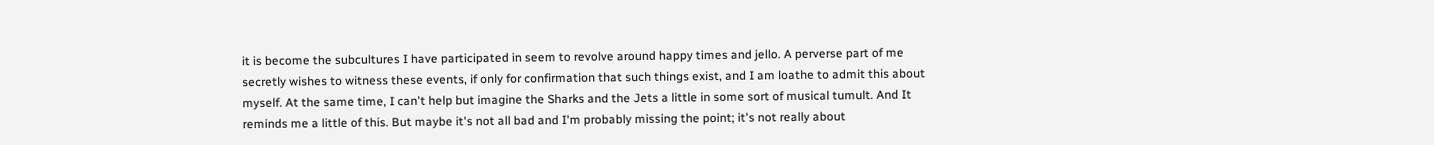it is become the subcultures I have participated in seem to revolve around happy times and jello. A perverse part of me secretly wishes to witness these events, if only for confirmation that such things exist, and I am loathe to admit this about myself. At the same time, I can't help but imagine the Sharks and the Jets a little in some sort of musical tumult. And It reminds me a little of this. But maybe it's not all bad and I'm probably missing the point; it's not really about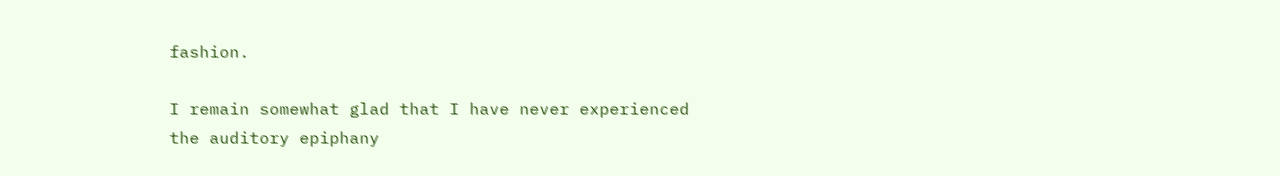fashion.

I remain somewhat glad that I have never experienced the auditory epiphany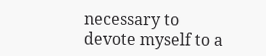necessary to devote myself to a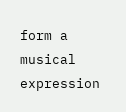form a musical expression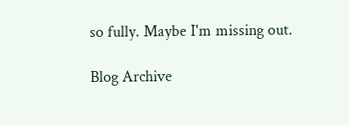so fully. Maybe I'm missing out.

Blog Archive